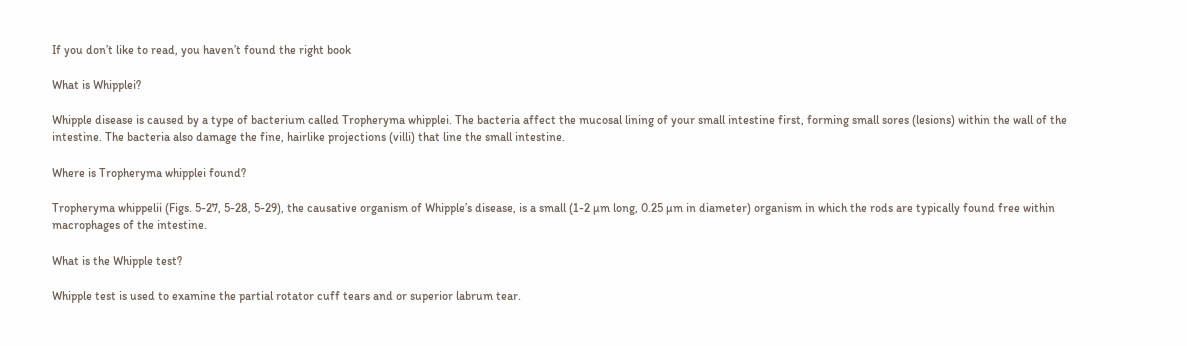If you don’t like to read, you haven’t found the right book

What is Whipplei?

Whipple disease is caused by a type of bacterium called Tropheryma whipplei. The bacteria affect the mucosal lining of your small intestine first, forming small sores (lesions) within the wall of the intestine. The bacteria also damage the fine, hairlike projections (villi) that line the small intestine.

Where is Tropheryma whipplei found?

Tropheryma whippelii (Figs. 5-27, 5-28, 5-29), the causative organism of Whipple’s disease, is a small (1-2 µm long, 0.25 µm in diameter) organism in which the rods are typically found free within macrophages of the intestine.

What is the Whipple test?

Whipple test is used to examine the partial rotator cuff tears and or superior labrum tear.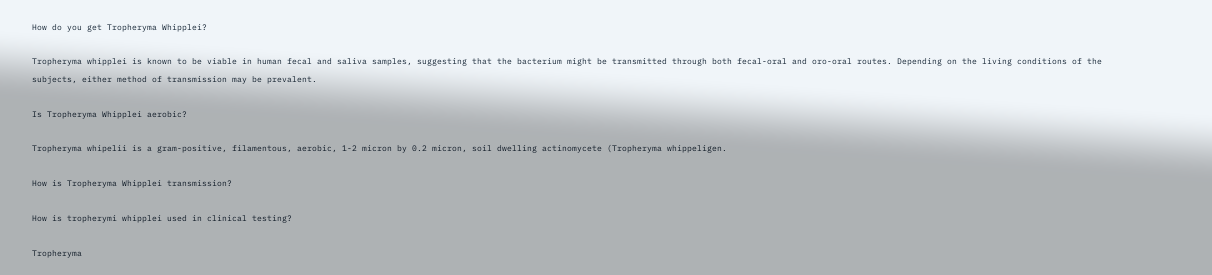How do you get Tropheryma Whipplei?

Tropheryma whipplei is known to be viable in human fecal and saliva samples, suggesting that the bacterium might be transmitted through both fecal-oral and oro-oral routes. Depending on the living conditions of the subjects, either method of transmission may be prevalent.

Is Tropheryma Whipplei aerobic?

Tropheryma whipelii is a gram-positive, filamentous, aerobic, 1-2 micron by 0.2 micron, soil dwelling actinomycete (Tropheryma whippeligen.

How is Tropheryma Whipplei transmission?

How is tropherymi whipplei used in clinical testing?

Tropheryma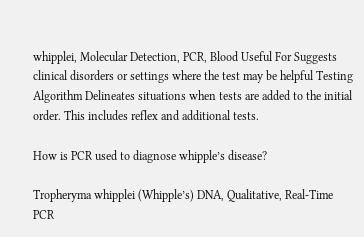whipplei, Molecular Detection, PCR, Blood Useful For Suggests clinical disorders or settings where the test may be helpful Testing Algorithm Delineates situations when tests are added to the initial order. This includes reflex and additional tests.

How is PCR used to diagnose whipple’s disease?

Tropheryma whipplei (Whipple’s) DNA, Qualitative, Real-Time PCR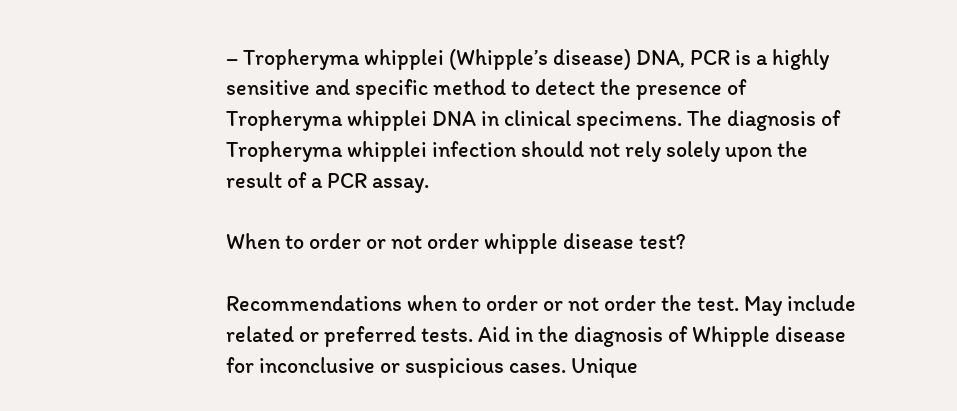– Tropheryma whipplei (Whipple’s disease) DNA, PCR is a highly sensitive and specific method to detect the presence of Tropheryma whipplei DNA in clinical specimens. The diagnosis of Tropheryma whipplei infection should not rely solely upon the result of a PCR assay.

When to order or not order whipple disease test?

Recommendations when to order or not order the test. May include related or preferred tests. Aid in the diagnosis of Whipple disease for inconclusive or suspicious cases. Unique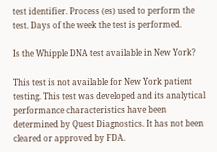test identifier. Process (es) used to perform the test. Days of the week the test is performed.

Is the Whipple DNA test available in New York?

This test is not available for New York patient testing. This test was developed and its analytical performance characteristics have been determined by Quest Diagnostics. It has not been cleared or approved by FDA.